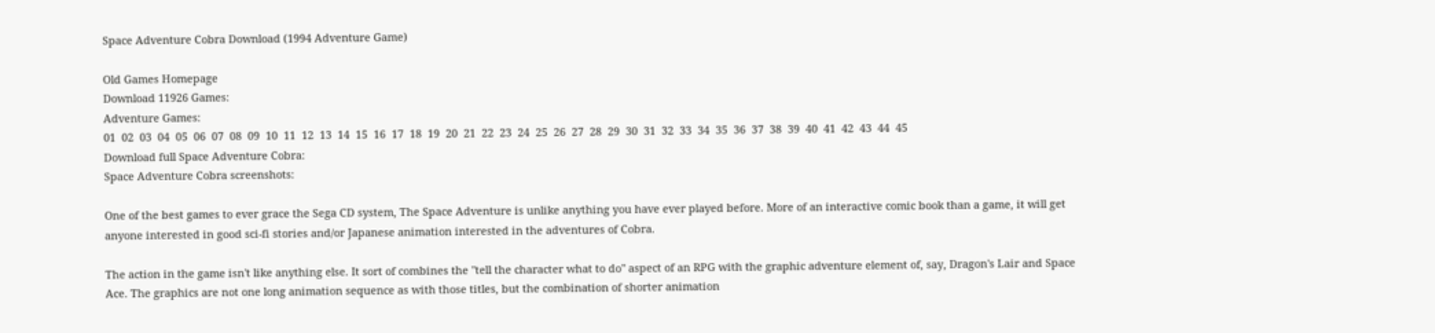Space Adventure Cobra Download (1994 Adventure Game)

Old Games Homepage
Download 11926 Games:
Adventure Games:
01  02  03  04  05  06  07  08  09  10  11  12  13  14  15  16  17  18  19  20  21  22  23  24  25  26  27  28  29  30  31  32  33  34  35  36  37  38  39  40  41  42  43  44  45
Download full Space Adventure Cobra:
Space Adventure Cobra screenshots:

One of the best games to ever grace the Sega CD system, The Space Adventure is unlike anything you have ever played before. More of an interactive comic book than a game, it will get anyone interested in good sci-fi stories and/or Japanese animation interested in the adventures of Cobra.

The action in the game isn't like anything else. It sort of combines the "tell the character what to do" aspect of an RPG with the graphic adventure element of, say, Dragon's Lair and Space Ace. The graphics are not one long animation sequence as with those titles, but the combination of shorter animation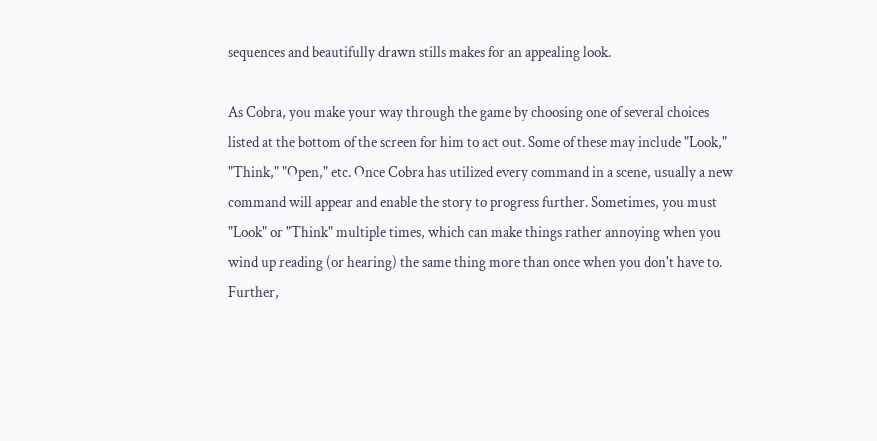sequences and beautifully drawn stills makes for an appealing look.

As Cobra, you make your way through the game by choosing one of several choices listed at the bottom of the screen for him to act out. Some of these may include "Look," "Think," "Open," etc. Once Cobra has utilized every command in a scene, usually a new command will appear and enable the story to progress further. Sometimes, you must "Look" or "Think" multiple times, which can make things rather annoying when you wind up reading (or hearing) the same thing more than once when you don't have to. Further,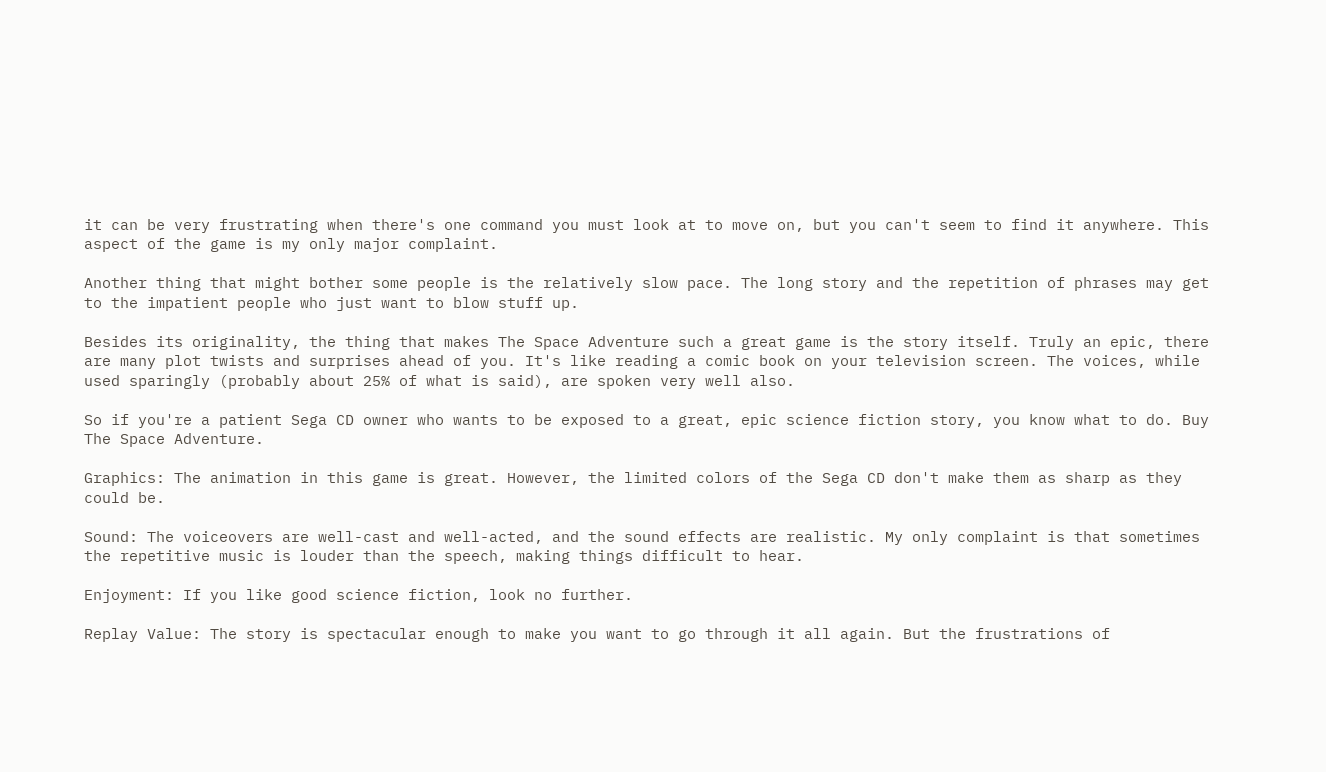it can be very frustrating when there's one command you must look at to move on, but you can't seem to find it anywhere. This aspect of the game is my only major complaint.

Another thing that might bother some people is the relatively slow pace. The long story and the repetition of phrases may get to the impatient people who just want to blow stuff up.

Besides its originality, the thing that makes The Space Adventure such a great game is the story itself. Truly an epic, there are many plot twists and surprises ahead of you. It's like reading a comic book on your television screen. The voices, while used sparingly (probably about 25% of what is said), are spoken very well also.

So if you're a patient Sega CD owner who wants to be exposed to a great, epic science fiction story, you know what to do. Buy The Space Adventure.

Graphics: The animation in this game is great. However, the limited colors of the Sega CD don't make them as sharp as they could be.

Sound: The voiceovers are well-cast and well-acted, and the sound effects are realistic. My only complaint is that sometimes the repetitive music is louder than the speech, making things difficult to hear.

Enjoyment: If you like good science fiction, look no further.

Replay Value: The story is spectacular enough to make you want to go through it all again. But the frustrations of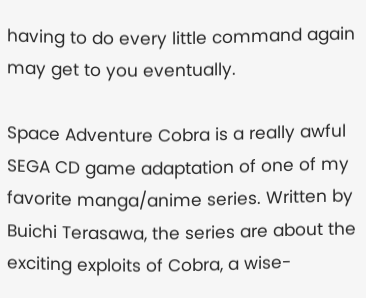having to do every little command again may get to you eventually.

Space Adventure Cobra is a really awful SEGA CD game adaptation of one of my favorite manga/anime series. Written by Buichi Terasawa, the series are about the exciting exploits of Cobra, a wise-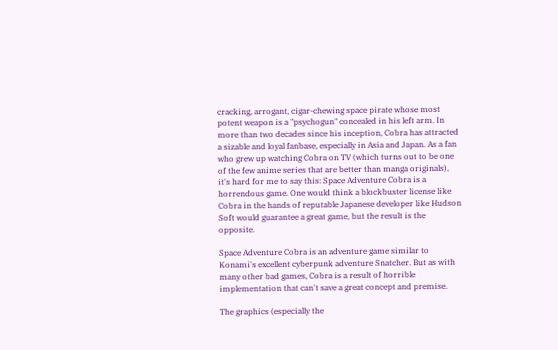cracking, arrogant, cigar-chewing space pirate whose most potent weapon is a "psychogun" concealed in his left arm. In more than two decades since his inception, Cobra has attracted a sizable and loyal fanbase, especially in Asia and Japan. As a fan who grew up watching Cobra on TV (which turns out to be one of the few anime series that are better than manga originals), it's hard for me to say this: Space Adventure Cobra is a horrendous game. One would think a blockbuster license like Cobra in the hands of reputable Japanese developer like Hudson Soft would guarantee a great game, but the result is the opposite.

Space Adventure Cobra is an adventure game similar to Konami's excellent cyberpunk adventure Snatcher. But as with many other bad games, Cobra is a result of horrible implementation that can't save a great concept and premise.

The graphics (especially the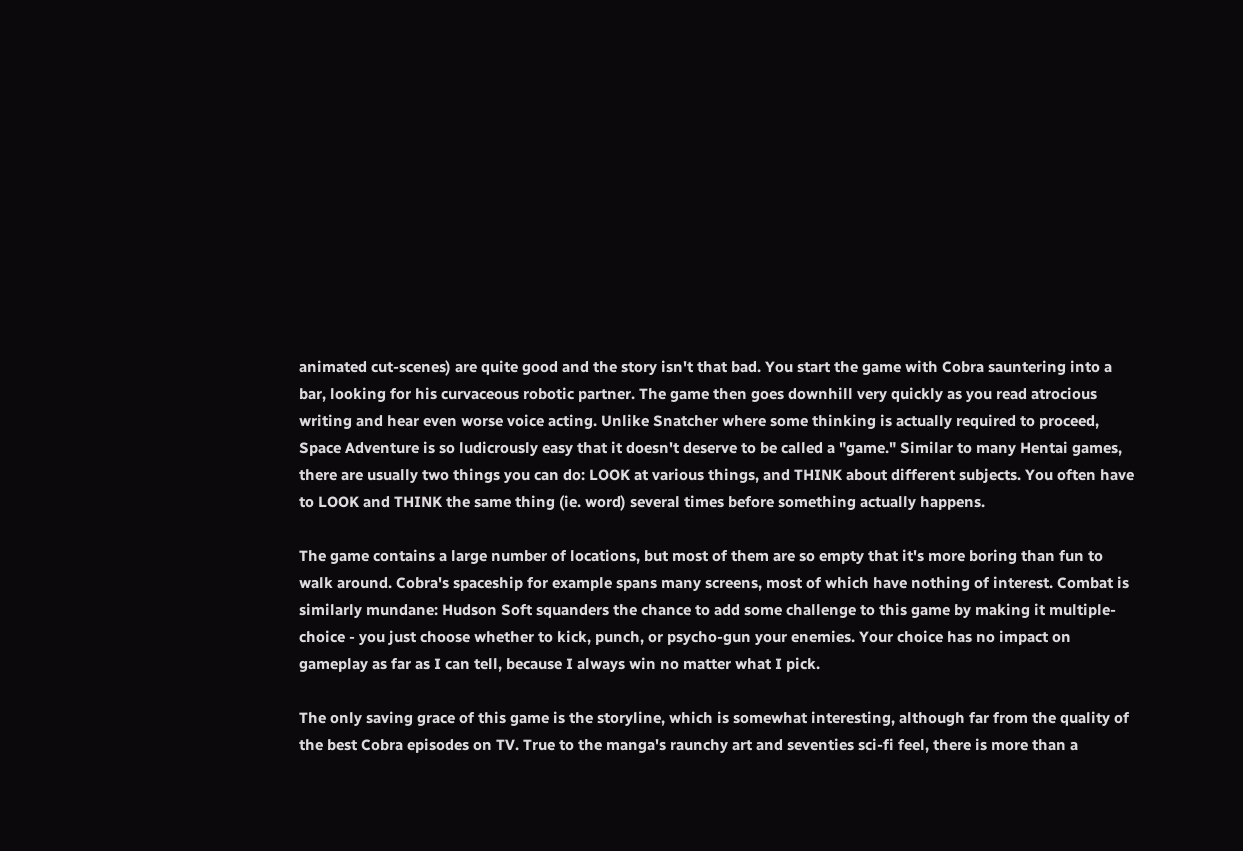animated cut-scenes) are quite good and the story isn't that bad. You start the game with Cobra sauntering into a bar, looking for his curvaceous robotic partner. The game then goes downhill very quickly as you read atrocious writing and hear even worse voice acting. Unlike Snatcher where some thinking is actually required to proceed, Space Adventure is so ludicrously easy that it doesn't deserve to be called a "game." Similar to many Hentai games, there are usually two things you can do: LOOK at various things, and THINK about different subjects. You often have to LOOK and THINK the same thing (ie. word) several times before something actually happens.

The game contains a large number of locations, but most of them are so empty that it's more boring than fun to walk around. Cobra's spaceship for example spans many screens, most of which have nothing of interest. Combat is similarly mundane: Hudson Soft squanders the chance to add some challenge to this game by making it multiple-choice - you just choose whether to kick, punch, or psycho-gun your enemies. Your choice has no impact on gameplay as far as I can tell, because I always win no matter what I pick.

The only saving grace of this game is the storyline, which is somewhat interesting, although far from the quality of the best Cobra episodes on TV. True to the manga's raunchy art and seventies sci-fi feel, there is more than a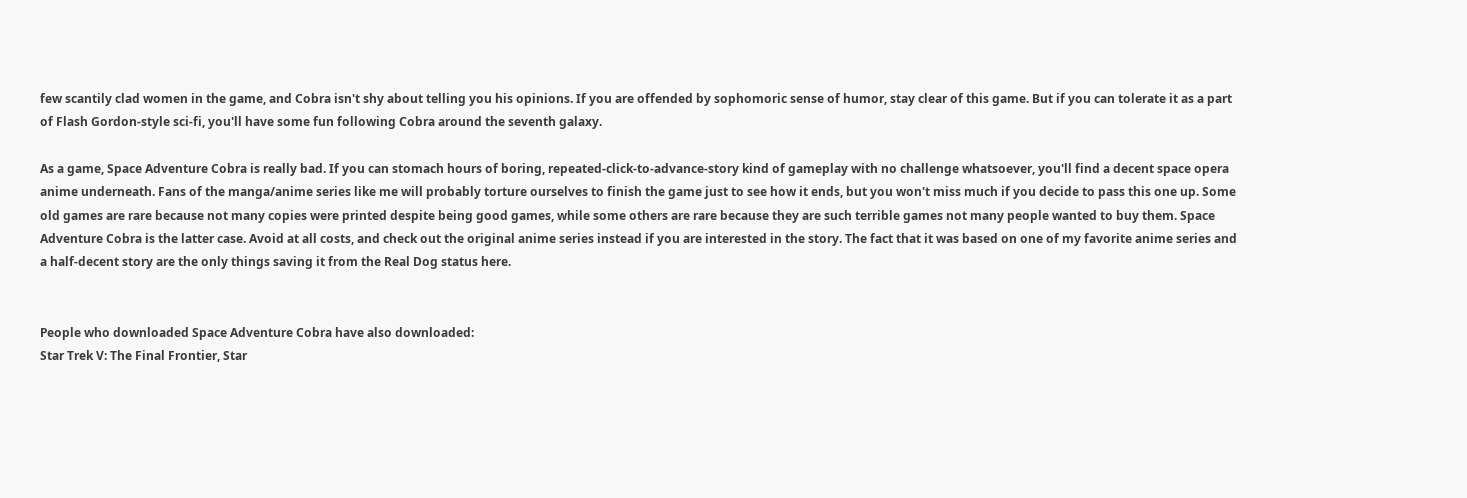few scantily clad women in the game, and Cobra isn't shy about telling you his opinions. If you are offended by sophomoric sense of humor, stay clear of this game. But if you can tolerate it as a part of Flash Gordon-style sci-fi, you'll have some fun following Cobra around the seventh galaxy.

As a game, Space Adventure Cobra is really bad. If you can stomach hours of boring, repeated-click-to-advance-story kind of gameplay with no challenge whatsoever, you'll find a decent space opera anime underneath. Fans of the manga/anime series like me will probably torture ourselves to finish the game just to see how it ends, but you won't miss much if you decide to pass this one up. Some old games are rare because not many copies were printed despite being good games, while some others are rare because they are such terrible games not many people wanted to buy them. Space Adventure Cobra is the latter case. Avoid at all costs, and check out the original anime series instead if you are interested in the story. The fact that it was based on one of my favorite anime series and a half-decent story are the only things saving it from the Real Dog status here.


People who downloaded Space Adventure Cobra have also downloaded:
Star Trek V: The Final Frontier, Star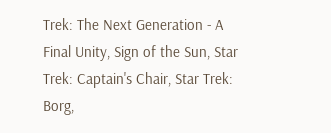Trek: The Next Generation - A Final Unity, Sign of the Sun, Star Trek: Captain's Chair, Star Trek: Borg,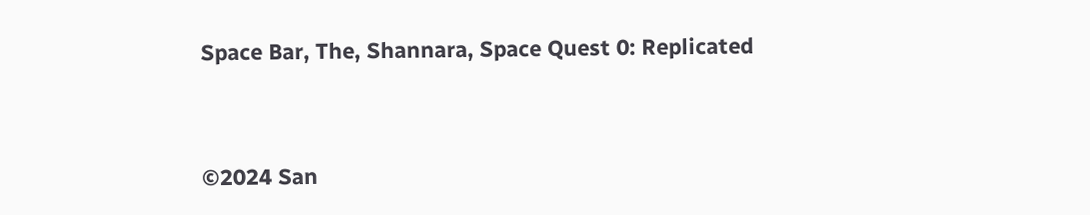Space Bar, The, Shannara, Space Quest 0: Replicated


©2024 San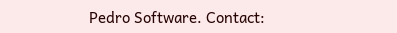Pedro Software. Contact: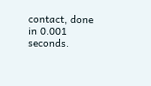contact, done in 0.001 seconds.